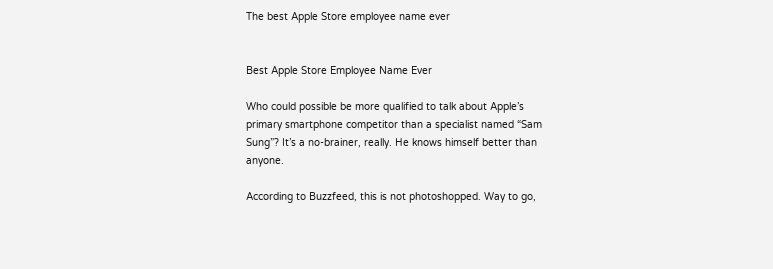The best Apple Store employee name ever


Best Apple Store Employee Name Ever

Who could possible be more qualified to talk about Apple’s primary smartphone competitor than a specialist named “Sam Sung”? It’s a no-brainer, really. He knows himself better than anyone.

According to Buzzfeed, this is not photoshopped. Way to go,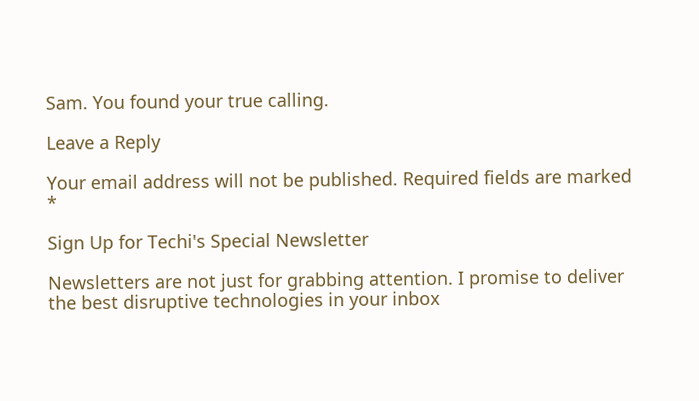Sam. You found your true calling.

Leave a Reply

Your email address will not be published. Required fields are marked *

Sign Up for Techi's Special Newsletter

Newsletters are not just for grabbing attention. I promise to deliver the best disruptive technologies in your inbox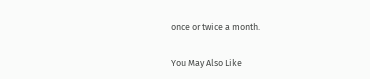once or twice a month.

You May Also Like